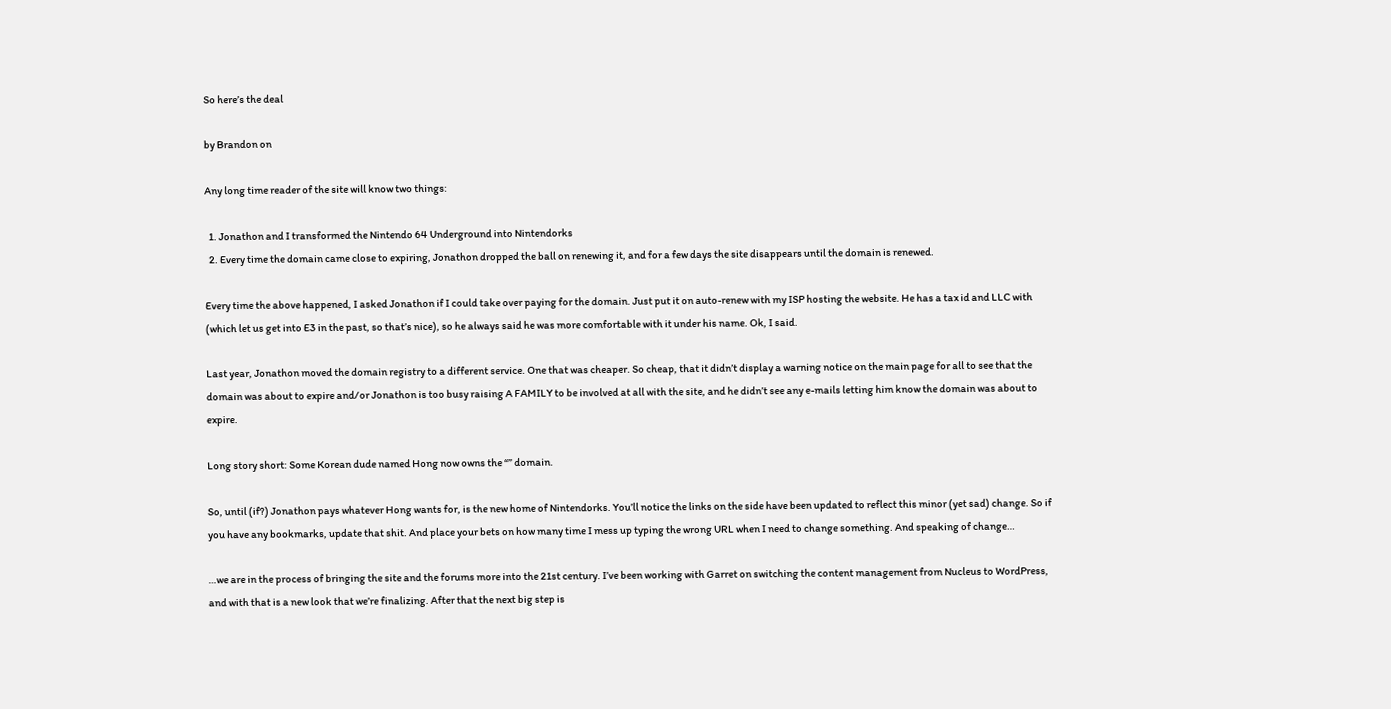So here’s the deal

by Brandon on

Any long time reader of the site will know two things:

  1. Jonathon and I transformed the Nintendo 64 Underground into Nintendorks
  2. Every time the domain came close to expiring, Jonathon dropped the ball on renewing it, and for a few days the site disappears until the domain is renewed.

Every time the above happened, I asked Jonathon if I could take over paying for the domain. Just put it on auto-renew with my ISP hosting the website. He has a tax id and LLC with (which let us get into E3 in the past, so that’s nice), so he always said he was more comfortable with it under his name. Ok, I said.

Last year, Jonathon moved the domain registry to a different service. One that was cheaper. So cheap, that it didn’t display a warning notice on the main page for all to see that the domain was about to expire and/or Jonathon is too busy raising A FAMILY to be involved at all with the site, and he didn’t see any e-mails letting him know the domain was about to expire.

Long story short: Some Korean dude named Hong now owns the “” domain.

So, until (if?) Jonathon pays whatever Hong wants for, is the new home of Nintendorks. You’ll notice the links on the side have been updated to reflect this minor (yet sad) change. So if you have any bookmarks, update that shit. And place your bets on how many time I mess up typing the wrong URL when I need to change something. And speaking of change…

…we are in the process of bringing the site and the forums more into the 21st century. I’ve been working with Garret on switching the content management from Nucleus to WordPress, and with that is a new look that we’re finalizing. After that the next big step is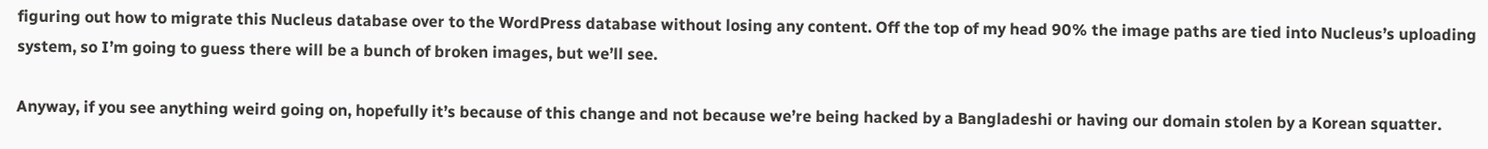figuring out how to migrate this Nucleus database over to the WordPress database without losing any content. Off the top of my head 90% the image paths are tied into Nucleus’s uploading system, so I’m going to guess there will be a bunch of broken images, but we’ll see.

Anyway, if you see anything weird going on, hopefully it’s because of this change and not because we’re being hacked by a Bangladeshi or having our domain stolen by a Korean squatter.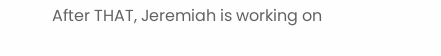After THAT, Jeremiah is working on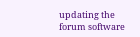updating the forum software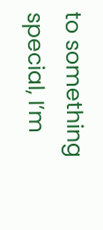to something special, I’m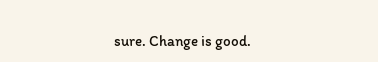sure. Change is good.